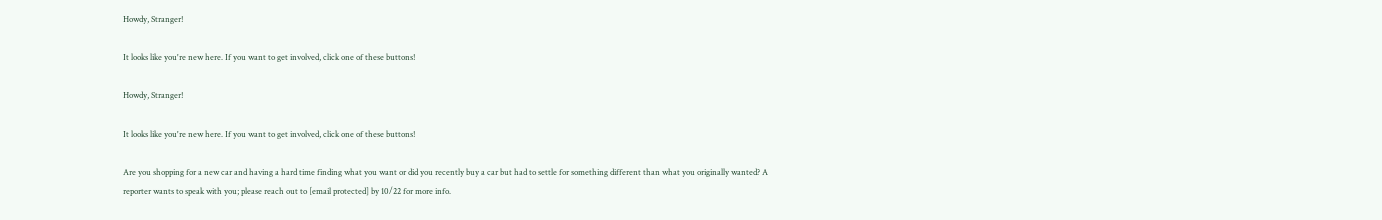Howdy, Stranger!

It looks like you're new here. If you want to get involved, click one of these buttons!

Howdy, Stranger!

It looks like you're new here. If you want to get involved, click one of these buttons!

Are you shopping for a new car and having a hard time finding what you want or did you recently buy a car but had to settle for something different than what you originally wanted? A reporter wants to speak with you; please reach out to [email protected] by 10/22 for more info.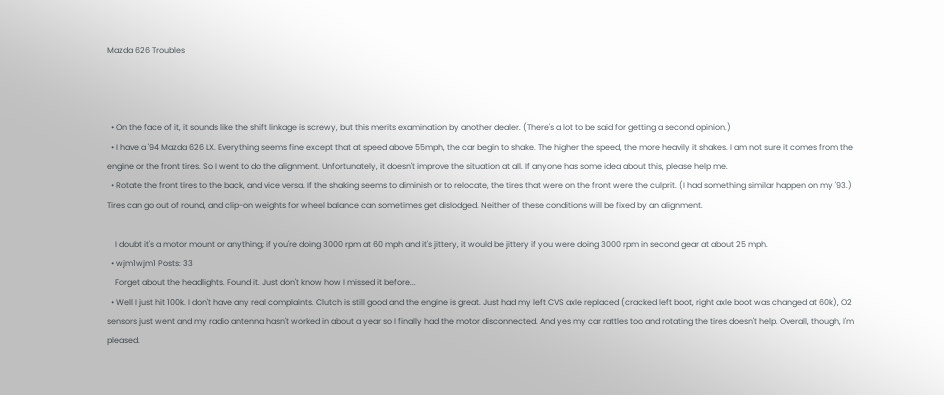Mazda 626 Troubles



  • On the face of it, it sounds like the shift linkage is screwy, but this merits examination by another dealer. (There's a lot to be said for getting a second opinion.)
  • I have a '94 Mazda 626 LX. Everything seems fine except that at speed above 55mph, the car begin to shake. The higher the speed, the more heavily it shakes. I am not sure it comes from the engine or the front tires. So I went to do the alignment. Unfortunately, it doesn't improve the situation at all. If anyone has some idea about this, please help me.
  • Rotate the front tires to the back, and vice versa. If the shaking seems to diminish or to relocate, the tires that were on the front were the culprit. (I had something similar happen on my '93.) Tires can go out of round, and clip-on weights for wheel balance can sometimes get dislodged. Neither of these conditions will be fixed by an alignment.

    I doubt it's a motor mount or anything; if you're doing 3000 rpm at 60 mph and it's jittery, it would be jittery if you were doing 3000 rpm in second gear at about 25 mph.
  • wjm1wjm1 Posts: 33
    Forget about the headlights. Found it. Just don't know how I missed it before...
  • Well I just hit 100k. I don't have any real complaints. Clutch is still good and the engine is great. Just had my left CVS axle replaced (cracked left boot, right axle boot was changed at 60k), O2 sensors just went and my radio antenna hasn't worked in about a year so I finally had the motor disconnected. And yes my car rattles too and rotating the tires doesn't help. Overall, though, I'm pleased.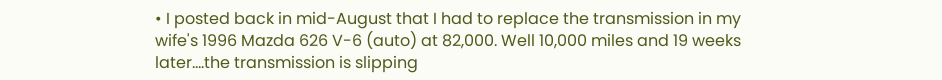• I posted back in mid-August that I had to replace the transmission in my wife's 1996 Mazda 626 V-6 (auto) at 82,000. Well 10,000 miles and 19 weeks later....the transmission is slipping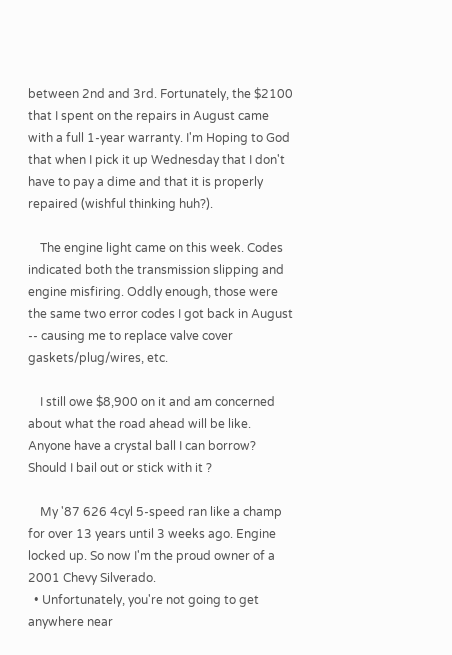between 2nd and 3rd. Fortunately, the $2100 that I spent on the repairs in August came with a full 1-year warranty. I'm Hoping to God that when I pick it up Wednesday that I don't have to pay a dime and that it is properly repaired (wishful thinking huh?).

    The engine light came on this week. Codes indicated both the transmission slipping and engine misfiring. Oddly enough, those were the same two error codes I got back in August -- causing me to replace valve cover gaskets/plug/wires, etc.

    I still owe $8,900 on it and am concerned about what the road ahead will be like. Anyone have a crystal ball I can borrow? Should I bail out or stick with it ?

    My '87 626 4cyl 5-speed ran like a champ for over 13 years until 3 weeks ago. Engine locked up. So now I'm the proud owner of a 2001 Chevy Silverado.
  • Unfortunately, you're not going to get anywhere near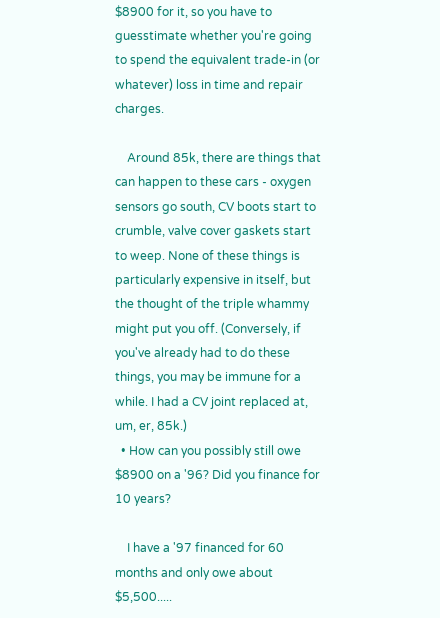$8900 for it, so you have to guesstimate whether you're going to spend the equivalent trade-in (or whatever) loss in time and repair charges.

    Around 85k, there are things that can happen to these cars - oxygen sensors go south, CV boots start to crumble, valve cover gaskets start to weep. None of these things is particularly expensive in itself, but the thought of the triple whammy might put you off. (Conversely, if you've already had to do these things, you may be immune for a while. I had a CV joint replaced at, um, er, 85k.)
  • How can you possibly still owe $8900 on a '96? Did you finance for 10 years?

    I have a '97 financed for 60 months and only owe about $5,500.....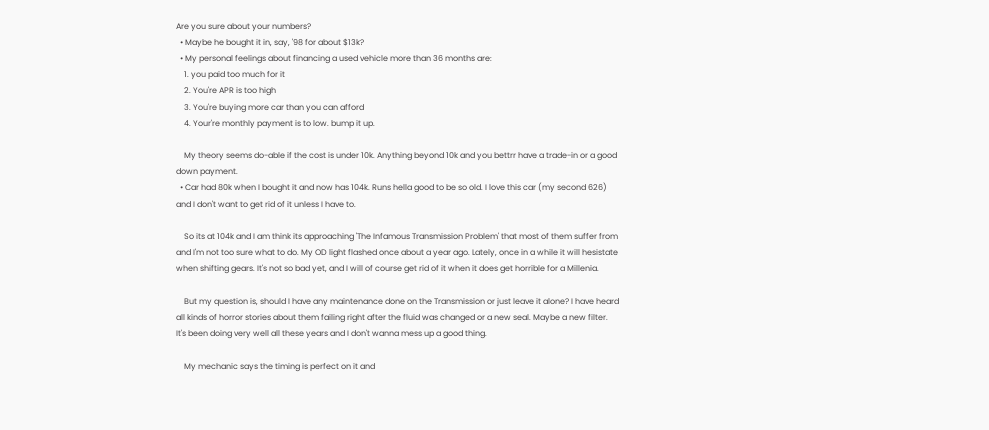Are you sure about your numbers?
  • Maybe he bought it in, say, '98 for about $13k?
  • My personal feelings about financing a used vehicle more than 36 months are:
    1. you paid too much for it
    2. You're APR is too high
    3. You're buying more car than you can afford
    4. Your're monthly payment is to low. bump it up.

    My theory seems do-able if the cost is under 10k. Anything beyond 10k and you bettrr have a trade-in or a good down payment.
  • Car had 80k when I bought it and now has 104k. Runs hella good to be so old. I love this car (my second 626) and I don't want to get rid of it unless I have to.

    So its at 104k and I am think its approaching 'The Infamous Transmission Problem' that most of them suffer from and I'm not too sure what to do. My OD light flashed once about a year ago. Lately, once in a while it will hesistate when shifting gears. It's not so bad yet, and I will of course get rid of it when it does get horrible for a Millenia.

    But my question is, should I have any maintenance done on the Transmission or just leave it alone? I have heard all kinds of horror stories about them failing right after the fluid was changed or a new seal. Maybe a new filter. It's been doing very well all these years and I don't wanna mess up a good thing.

    My mechanic says the timing is perfect on it and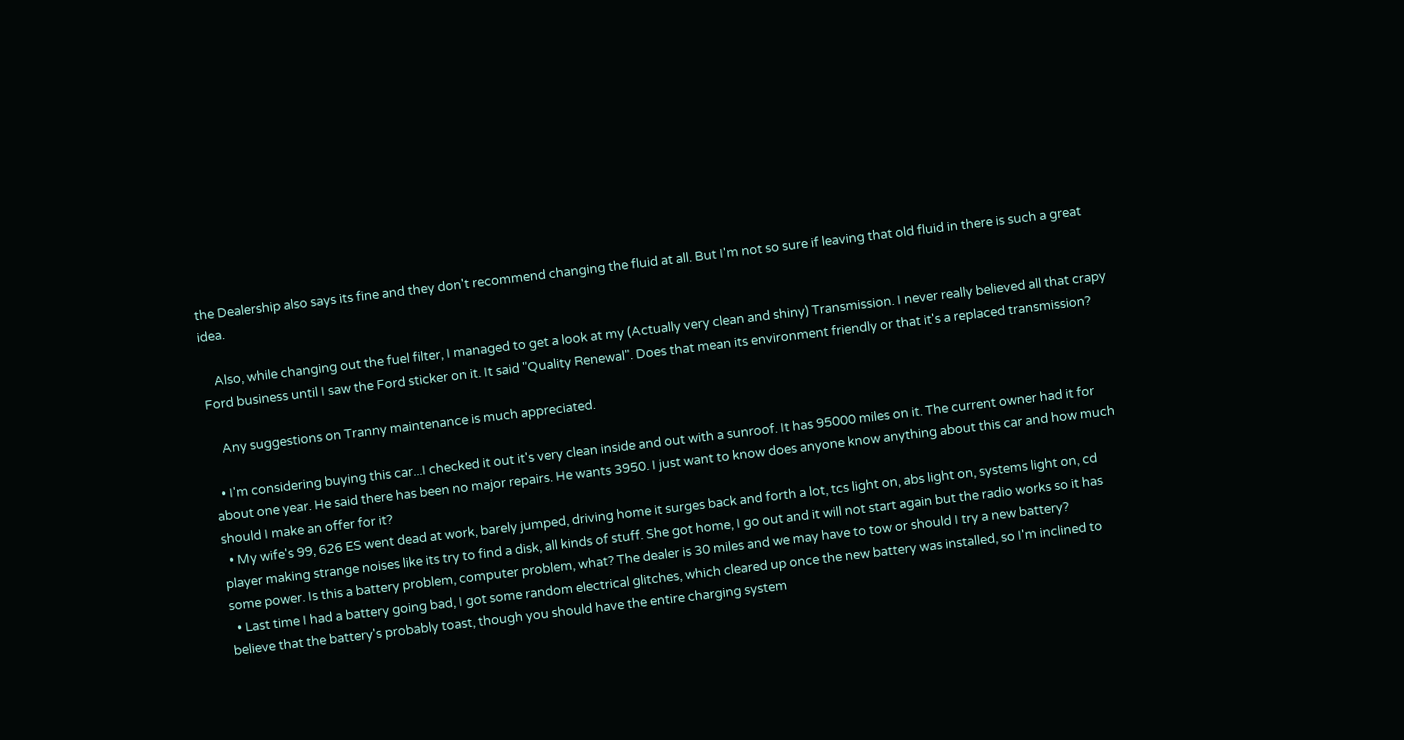the Dealership also says its fine and they don't recommend changing the fluid at all. But I'm not so sure if leaving that old fluid in there is such a great idea.

    Also, while changing out the fuel filter, I managed to get a look at my (Actually very clean and shiny) Transmission. I never really believed all that crapy Ford business until I saw the Ford sticker on it. It said "Quality Renewal". Does that mean its environment friendly or that it's a replaced transmission?

    Any suggestions on Tranny maintenance is much appreciated.

  • I'm considering buying this car...I checked it out it's very clean inside and out with a sunroof. It has 95000 miles on it. The current owner had it for about one year. He said there has been no major repairs. He wants 3950. I just want to know does anyone know anything about this car and how much should I make an offer for it?
  • My wife's 99, 626 ES went dead at work, barely jumped, driving home it surges back and forth a lot, tcs light on, abs light on, systems light on, cd player making strange noises like its try to find a disk, all kinds of stuff. She got home, I go out and it will not start again but the radio works so it has some power. Is this a battery problem, computer problem, what? The dealer is 30 miles and we may have to tow or should I try a new battery?
  • Last time I had a battery going bad, I got some random electrical glitches, which cleared up once the new battery was installed, so I'm inclined to believe that the battery's probably toast, though you should have the entire charging system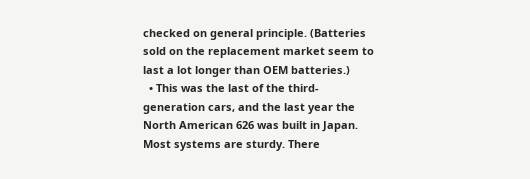checked on general principle. (Batteries sold on the replacement market seem to last a lot longer than OEM batteries.)
  • This was the last of the third-generation cars, and the last year the North American 626 was built in Japan. Most systems are sturdy. There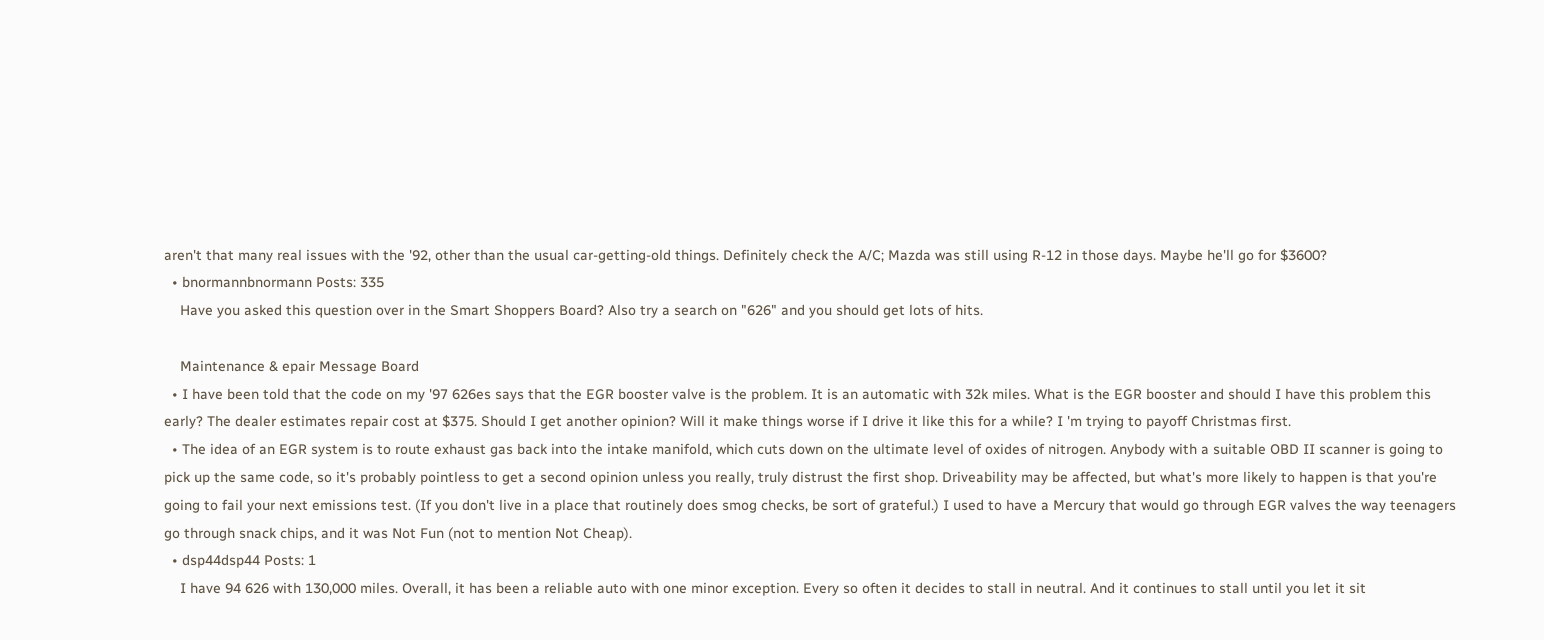aren't that many real issues with the '92, other than the usual car-getting-old things. Definitely check the A/C; Mazda was still using R-12 in those days. Maybe he'll go for $3600?
  • bnormannbnormann Posts: 335
    Have you asked this question over in the Smart Shoppers Board? Also try a search on "626" and you should get lots of hits.

    Maintenance & epair Message Board
  • I have been told that the code on my '97 626es says that the EGR booster valve is the problem. It is an automatic with 32k miles. What is the EGR booster and should I have this problem this early? The dealer estimates repair cost at $375. Should I get another opinion? Will it make things worse if I drive it like this for a while? I 'm trying to payoff Christmas first.
  • The idea of an EGR system is to route exhaust gas back into the intake manifold, which cuts down on the ultimate level of oxides of nitrogen. Anybody with a suitable OBD II scanner is going to pick up the same code, so it's probably pointless to get a second opinion unless you really, truly distrust the first shop. Driveability may be affected, but what's more likely to happen is that you're going to fail your next emissions test. (If you don't live in a place that routinely does smog checks, be sort of grateful.) I used to have a Mercury that would go through EGR valves the way teenagers go through snack chips, and it was Not Fun (not to mention Not Cheap).
  • dsp44dsp44 Posts: 1
    I have 94 626 with 130,000 miles. Overall, it has been a reliable auto with one minor exception. Every so often it decides to stall in neutral. And it continues to stall until you let it sit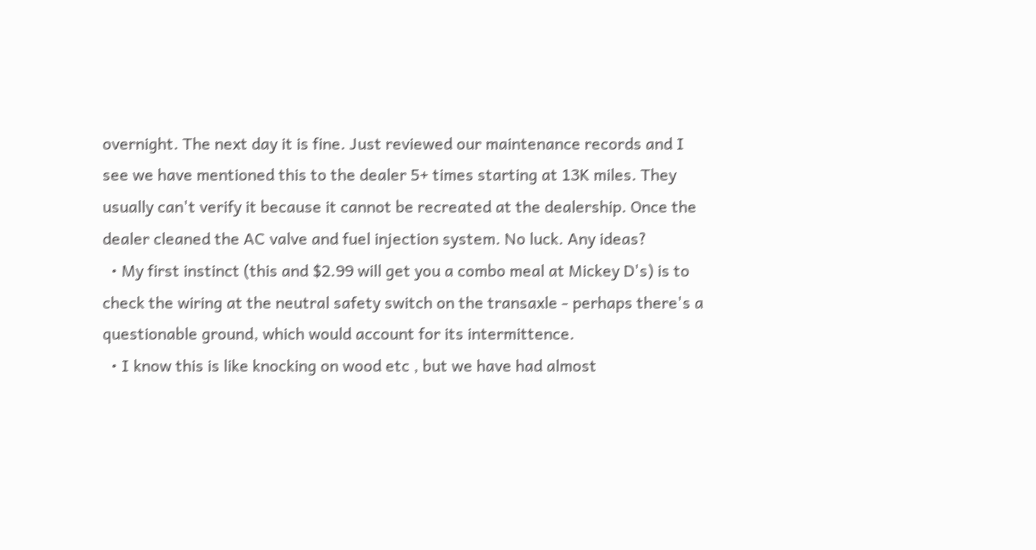overnight. The next day it is fine. Just reviewed our maintenance records and I see we have mentioned this to the dealer 5+ times starting at 13K miles. They usually can't verify it because it cannot be recreated at the dealership. Once the dealer cleaned the AC valve and fuel injection system. No luck. Any ideas?
  • My first instinct (this and $2.99 will get you a combo meal at Mickey D's) is to check the wiring at the neutral safety switch on the transaxle - perhaps there's a questionable ground, which would account for its intermittence.
  • I know this is like knocking on wood etc , but we have had almost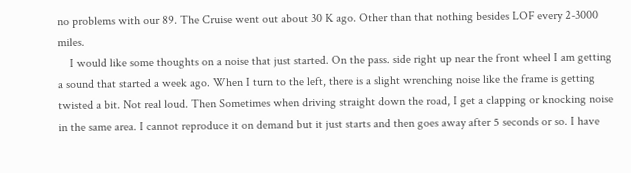no problems with our 89. The Cruise went out about 30 K ago. Other than that nothing besides LOF every 2-3000 miles.
    I would like some thoughts on a noise that just started. On the pass. side right up near the front wheel I am getting a sound that started a week ago. When I turn to the left, there is a slight wrenching noise like the frame is getting twisted a bit. Not real loud. Then Sometimes when driving straight down the road, I get a clapping or knocking noise in the same area. I cannot reproduce it on demand but it just starts and then goes away after 5 seconds or so. I have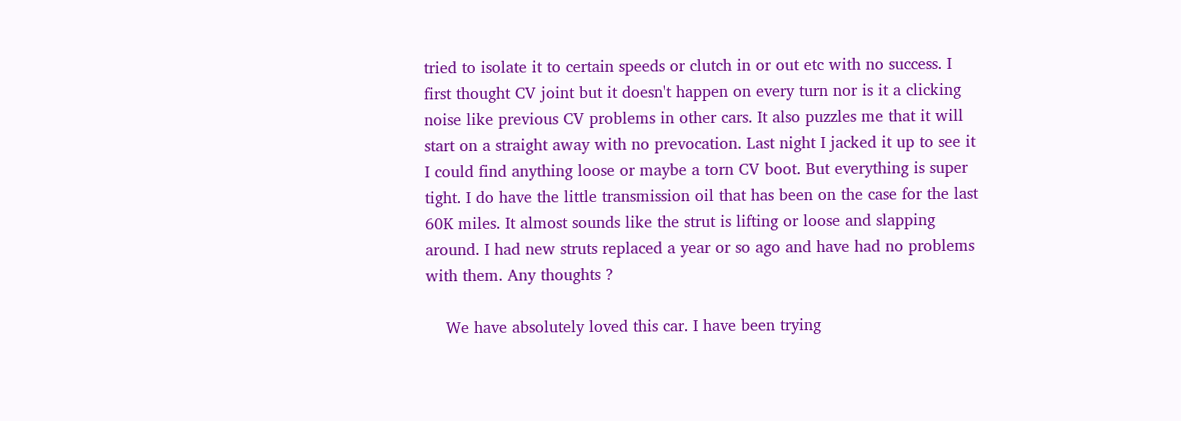tried to isolate it to certain speeds or clutch in or out etc with no success. I first thought CV joint but it doesn't happen on every turn nor is it a clicking noise like previous CV problems in other cars. It also puzzles me that it will start on a straight away with no prevocation. Last night I jacked it up to see it I could find anything loose or maybe a torn CV boot. But everything is super tight. I do have the little transmission oil that has been on the case for the last 60K miles. It almost sounds like the strut is lifting or loose and slapping around. I had new struts replaced a year or so ago and have had no problems with them. Any thoughts ?

    We have absolutely loved this car. I have been trying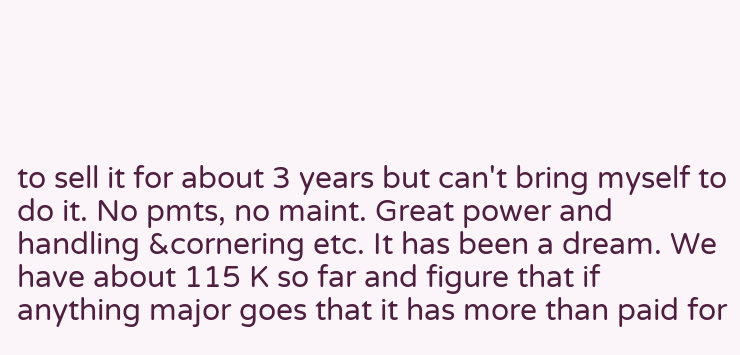to sell it for about 3 years but can't bring myself to do it. No pmts, no maint. Great power and handling &cornering etc. It has been a dream. We have about 115 K so far and figure that if anything major goes that it has more than paid for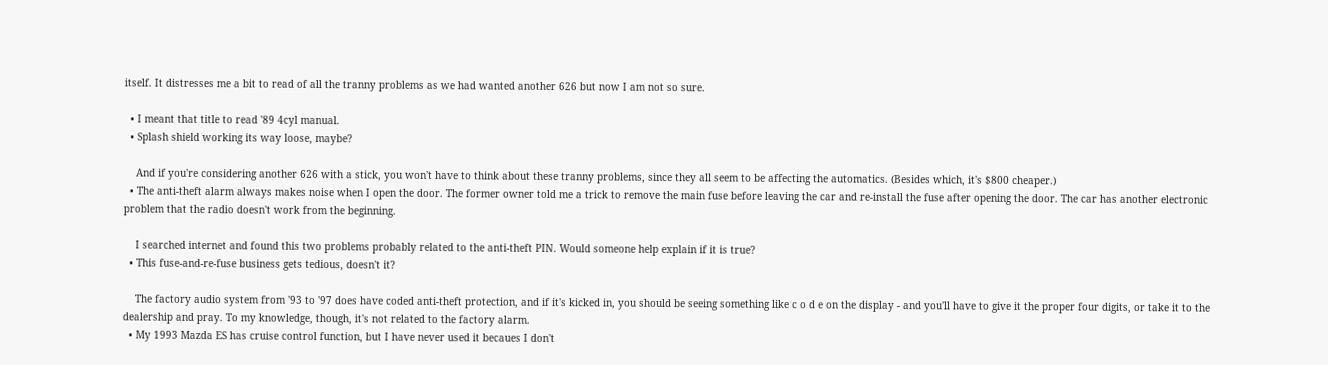itself. It distresses me a bit to read of all the tranny problems as we had wanted another 626 but now I am not so sure.

  • I meant that title to read '89 4cyl manual.
  • Splash shield working its way loose, maybe?

    And if you're considering another 626 with a stick, you won't have to think about these tranny problems, since they all seem to be affecting the automatics. (Besides which, it's $800 cheaper.)
  • The anti-theft alarm always makes noise when I open the door. The former owner told me a trick to remove the main fuse before leaving the car and re-install the fuse after opening the door. The car has another electronic problem that the radio doesn't work from the beginning.

    I searched internet and found this two problems probably related to the anti-theft PIN. Would someone help explain if it is true?
  • This fuse-and-re-fuse business gets tedious, doesn't it?

    The factory audio system from '93 to '97 does have coded anti-theft protection, and if it's kicked in, you should be seeing something like c o d e on the display - and you'll have to give it the proper four digits, or take it to the dealership and pray. To my knowledge, though, it's not related to the factory alarm.
  • My 1993 Mazda ES has cruise control function, but I have never used it becaues I don't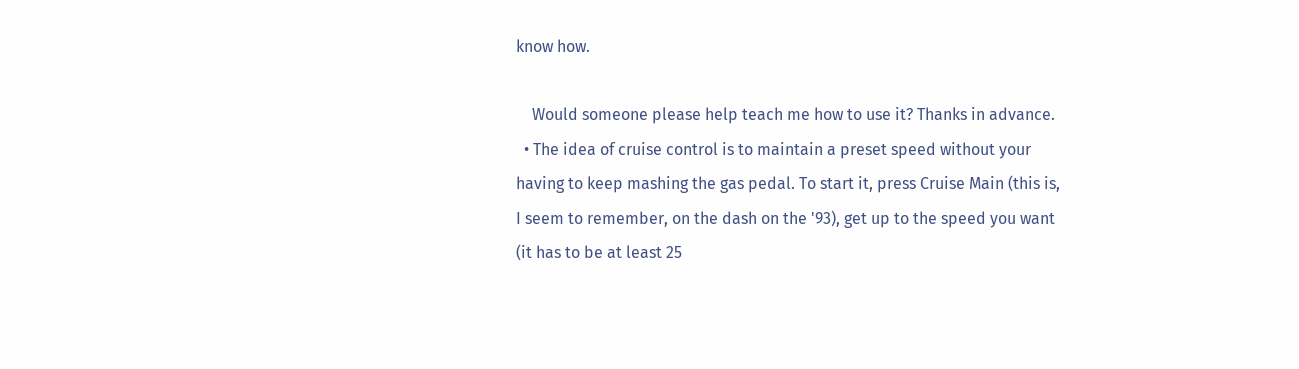know how.

    Would someone please help teach me how to use it? Thanks in advance.
  • The idea of cruise control is to maintain a preset speed without your having to keep mashing the gas pedal. To start it, press Cruise Main (this is, I seem to remember, on the dash on the '93), get up to the speed you want (it has to be at least 25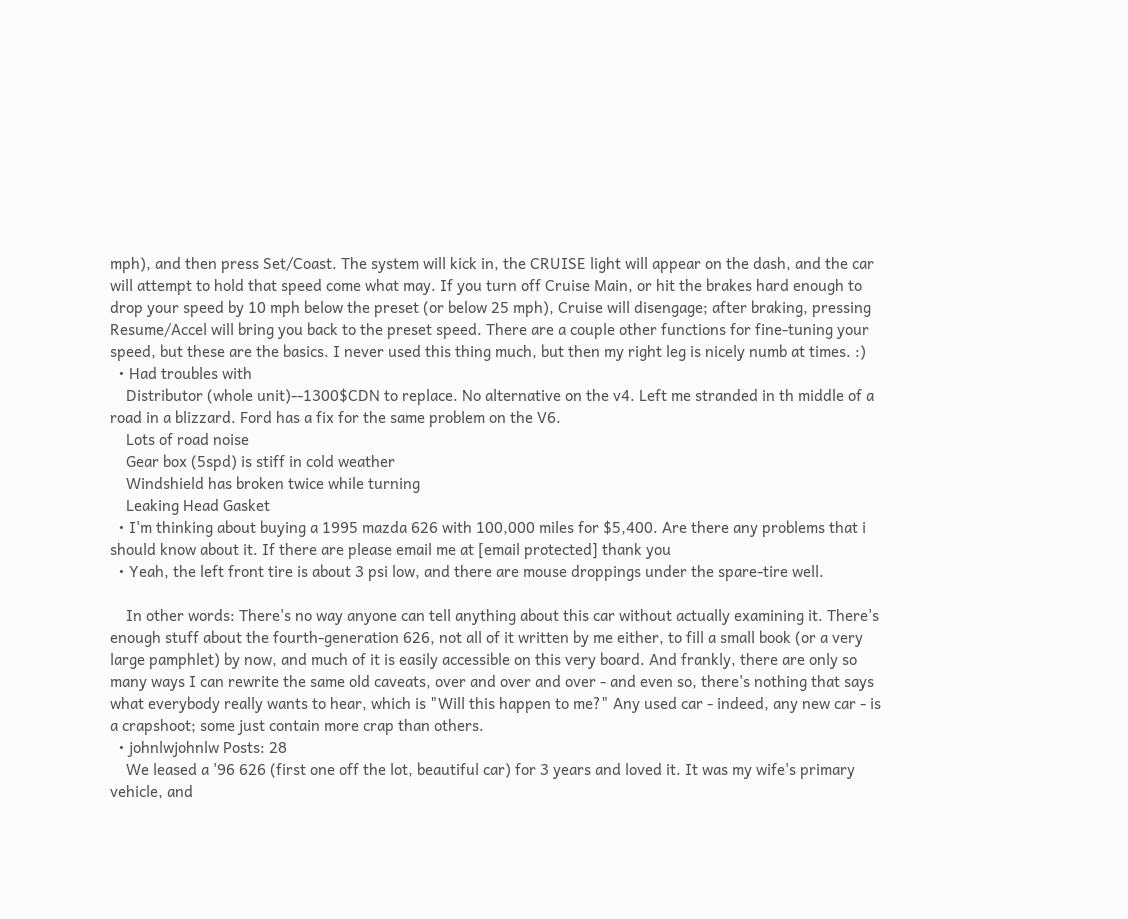mph), and then press Set/Coast. The system will kick in, the CRUISE light will appear on the dash, and the car will attempt to hold that speed come what may. If you turn off Cruise Main, or hit the brakes hard enough to drop your speed by 10 mph below the preset (or below 25 mph), Cruise will disengage; after braking, pressing Resume/Accel will bring you back to the preset speed. There are a couple other functions for fine-tuning your speed, but these are the basics. I never used this thing much, but then my right leg is nicely numb at times. :)
  • Had troubles with
    Distributor (whole unit)--1300$CDN to replace. No alternative on the v4. Left me stranded in th middle of a road in a blizzard. Ford has a fix for the same problem on the V6.
    Lots of road noise
    Gear box (5spd) is stiff in cold weather
    Windshield has broken twice while turning
    Leaking Head Gasket
  • I'm thinking about buying a 1995 mazda 626 with 100,000 miles for $5,400. Are there any problems that i should know about it. If there are please email me at [email protected] thank you
  • Yeah, the left front tire is about 3 psi low, and there are mouse droppings under the spare-tire well.

    In other words: There's no way anyone can tell anything about this car without actually examining it. There's enough stuff about the fourth-generation 626, not all of it written by me either, to fill a small book (or a very large pamphlet) by now, and much of it is easily accessible on this very board. And frankly, there are only so many ways I can rewrite the same old caveats, over and over and over - and even so, there's nothing that says what everybody really wants to hear, which is "Will this happen to me?" Any used car - indeed, any new car - is a crapshoot; some just contain more crap than others.
  • johnlwjohnlw Posts: 28
    We leased a '96 626 (first one off the lot, beautiful car) for 3 years and loved it. It was my wife's primary vehicle, and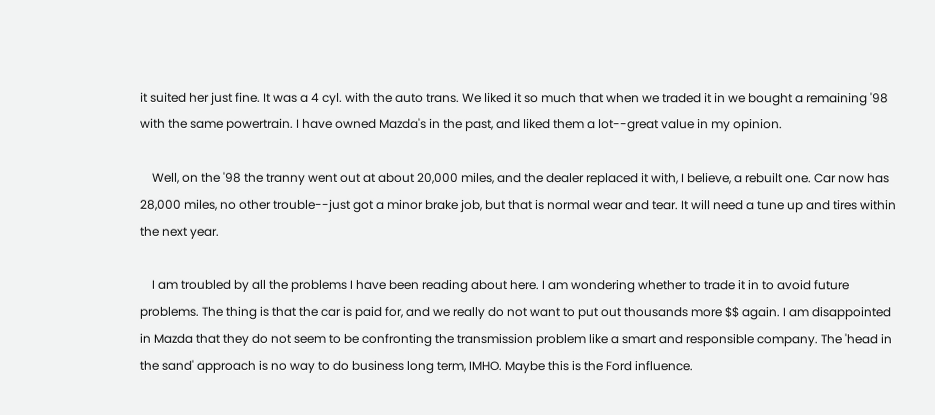it suited her just fine. It was a 4 cyl. with the auto trans. We liked it so much that when we traded it in we bought a remaining '98 with the same powertrain. I have owned Mazda's in the past, and liked them a lot--great value in my opinion.

    Well, on the '98 the tranny went out at about 20,000 miles, and the dealer replaced it with, I believe, a rebuilt one. Car now has 28,000 miles, no other trouble--just got a minor brake job, but that is normal wear and tear. It will need a tune up and tires within the next year.

    I am troubled by all the problems I have been reading about here. I am wondering whether to trade it in to avoid future problems. The thing is that the car is paid for, and we really do not want to put out thousands more $$ again. I am disappointed in Mazda that they do not seem to be confronting the transmission problem like a smart and responsible company. The 'head in the sand' approach is no way to do business long term, IMHO. Maybe this is the Ford influence.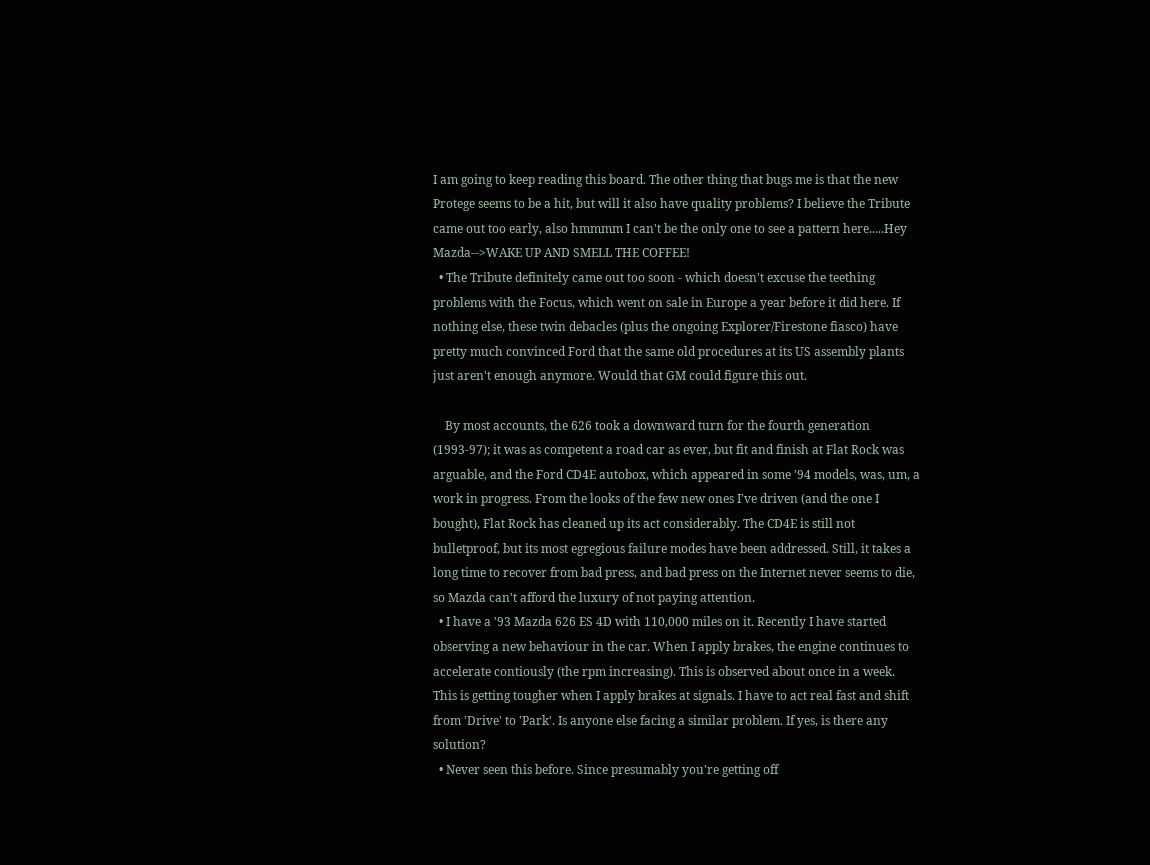I am going to keep reading this board. The other thing that bugs me is that the new Protege seems to be a hit, but will it also have quality problems? I believe the Tribute came out too early, also hmmmm I can't be the only one to see a pattern here.....Hey Mazda-->WAKE UP AND SMELL THE COFFEE!
  • The Tribute definitely came out too soon - which doesn't excuse the teething problems with the Focus, which went on sale in Europe a year before it did here. If nothing else, these twin debacles (plus the ongoing Explorer/Firestone fiasco) have pretty much convinced Ford that the same old procedures at its US assembly plants just aren't enough anymore. Would that GM could figure this out.

    By most accounts, the 626 took a downward turn for the fourth generation (1993-97); it was as competent a road car as ever, but fit and finish at Flat Rock was arguable, and the Ford CD4E autobox, which appeared in some '94 models, was, um, a work in progress. From the looks of the few new ones I've driven (and the one I bought), Flat Rock has cleaned up its act considerably. The CD4E is still not bulletproof, but its most egregious failure modes have been addressed. Still, it takes a long time to recover from bad press, and bad press on the Internet never seems to die, so Mazda can't afford the luxury of not paying attention.
  • I have a '93 Mazda 626 ES 4D with 110,000 miles on it. Recently I have started observing a new behaviour in the car. When I apply brakes, the engine continues to accelerate contiously (the rpm increasing). This is observed about once in a week. This is getting tougher when I apply brakes at signals. I have to act real fast and shift from 'Drive' to 'Park'. Is anyone else facing a similar problem. If yes, is there any solution?
  • Never seen this before. Since presumably you're getting off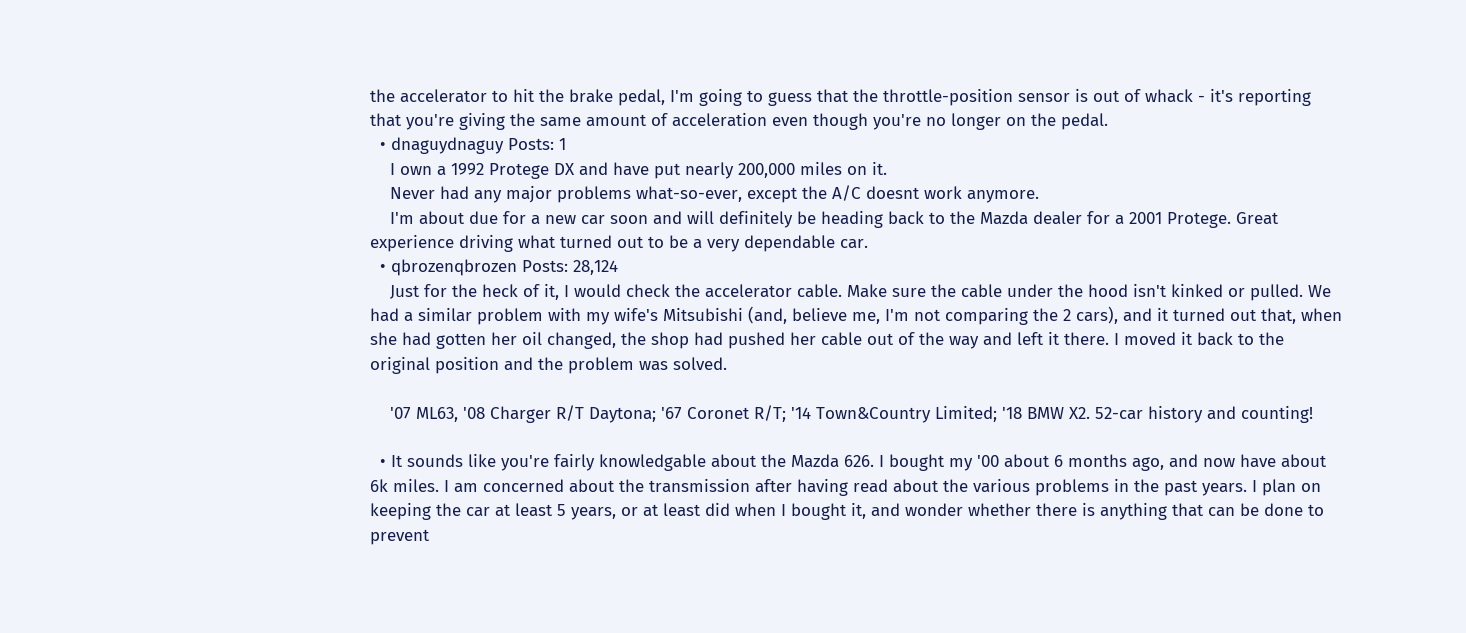the accelerator to hit the brake pedal, I'm going to guess that the throttle-position sensor is out of whack - it's reporting that you're giving the same amount of acceleration even though you're no longer on the pedal.
  • dnaguydnaguy Posts: 1
    I own a 1992 Protege DX and have put nearly 200,000 miles on it.
    Never had any major problems what-so-ever, except the A/C doesnt work anymore.
    I'm about due for a new car soon and will definitely be heading back to the Mazda dealer for a 2001 Protege. Great experience driving what turned out to be a very dependable car.
  • qbrozenqbrozen Posts: 28,124
    Just for the heck of it, I would check the accelerator cable. Make sure the cable under the hood isn't kinked or pulled. We had a similar problem with my wife's Mitsubishi (and, believe me, I'm not comparing the 2 cars), and it turned out that, when she had gotten her oil changed, the shop had pushed her cable out of the way and left it there. I moved it back to the original position and the problem was solved.

    '07 ML63, '08 Charger R/T Daytona; '67 Coronet R/T; '14 Town&Country Limited; '18 BMW X2. 52-car history and counting!

  • It sounds like you're fairly knowledgable about the Mazda 626. I bought my '00 about 6 months ago, and now have about 6k miles. I am concerned about the transmission after having read about the various problems in the past years. I plan on keeping the car at least 5 years, or at least did when I bought it, and wonder whether there is anything that can be done to prevent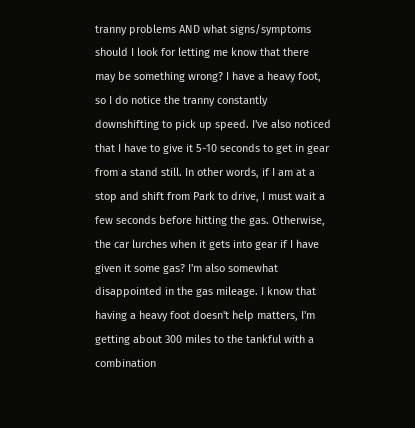tranny problems AND what signs/symptoms should I look for letting me know that there may be something wrong? I have a heavy foot, so I do notice the tranny constantly downshifting to pick up speed. I've also noticed that I have to give it 5-10 seconds to get in gear from a stand still. In other words, if I am at a stop and shift from Park to drive, I must wait a few seconds before hitting the gas. Otherwise, the car lurches when it gets into gear if I have given it some gas? I'm also somewhat disappointed in the gas mileage. I know that having a heavy foot doesn't help matters, I'm getting about 300 miles to the tankful with a combination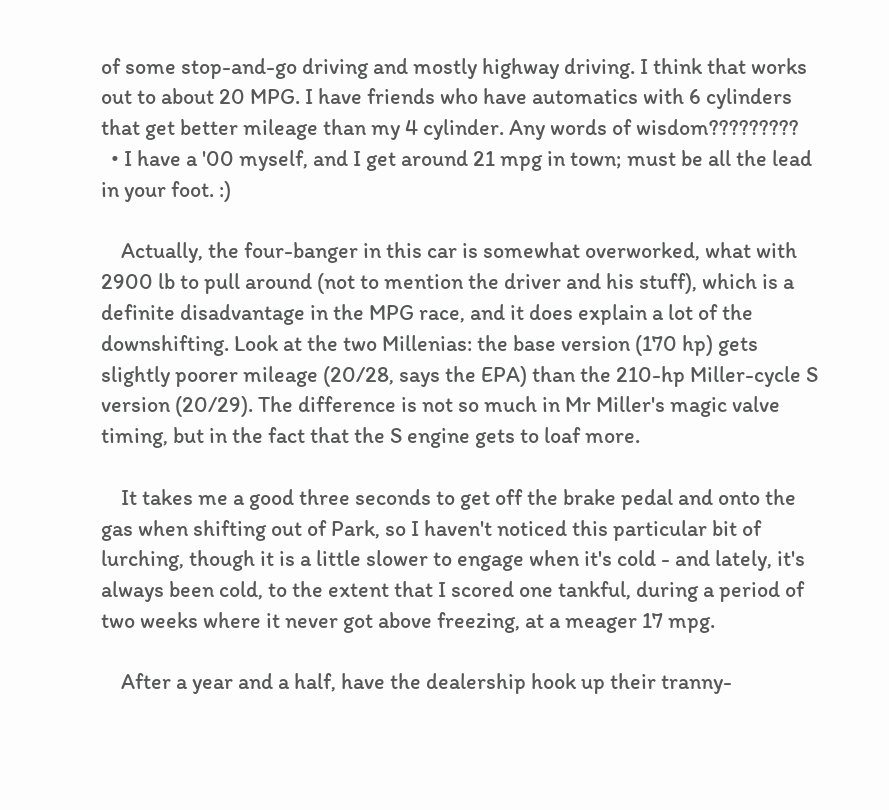of some stop-and-go driving and mostly highway driving. I think that works out to about 20 MPG. I have friends who have automatics with 6 cylinders that get better mileage than my 4 cylinder. Any words of wisdom?????????
  • I have a '00 myself, and I get around 21 mpg in town; must be all the lead in your foot. :)

    Actually, the four-banger in this car is somewhat overworked, what with 2900 lb to pull around (not to mention the driver and his stuff), which is a definite disadvantage in the MPG race, and it does explain a lot of the downshifting. Look at the two Millenias: the base version (170 hp) gets slightly poorer mileage (20/28, says the EPA) than the 210-hp Miller-cycle S version (20/29). The difference is not so much in Mr Miller's magic valve timing, but in the fact that the S engine gets to loaf more.

    It takes me a good three seconds to get off the brake pedal and onto the gas when shifting out of Park, so I haven't noticed this particular bit of lurching, though it is a little slower to engage when it's cold - and lately, it's always been cold, to the extent that I scored one tankful, during a period of two weeks where it never got above freezing, at a meager 17 mpg.

    After a year and a half, have the dealership hook up their tranny-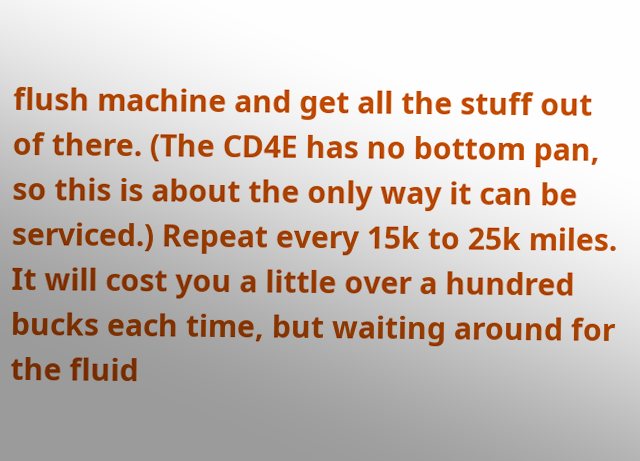flush machine and get all the stuff out of there. (The CD4E has no bottom pan, so this is about the only way it can be serviced.) Repeat every 15k to 25k miles. It will cost you a little over a hundred bucks each time, but waiting around for the fluid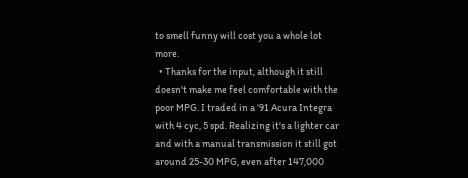to smell funny will cost you a whole lot more.
  • Thanks for the input, although it still doesn't make me feel comfortable with the poor MPG. I traded in a '91 Acura Integra with 4 cyc, 5 spd. Realizing it's a lighter car and with a manual transmission it still got around 25-30 MPG, even after 147,000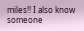miles!! I also know someone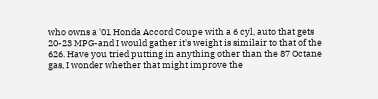who owns a '01 Honda Accord Coupe with a 6 cyl, auto that gets 20-23 MPG-and I would gather it's weight is similair to that of the 626. Have you tried putting in anything other than the 87 Octane gas, I wonder whether that might improve the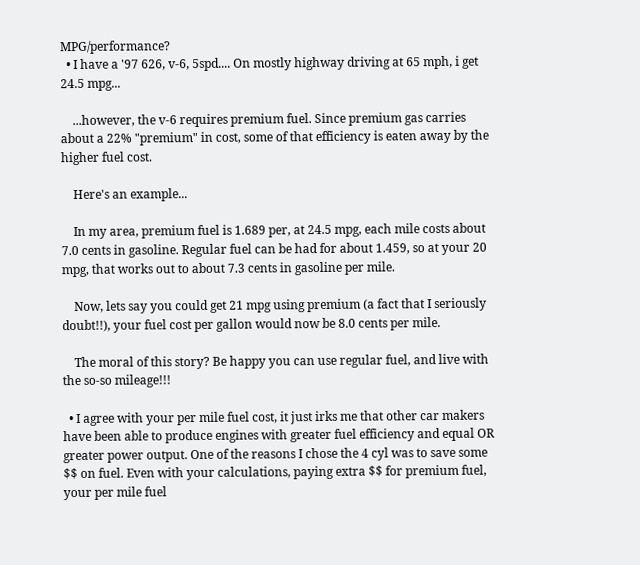MPG/performance?
  • I have a '97 626, v-6, 5spd.... On mostly highway driving at 65 mph, i get 24.5 mpg...

    ...however, the v-6 requires premium fuel. Since premium gas carries about a 22% "premium" in cost, some of that efficiency is eaten away by the higher fuel cost.

    Here's an example...

    In my area, premium fuel is 1.689 per, at 24.5 mpg, each mile costs about 7.0 cents in gasoline. Regular fuel can be had for about 1.459, so at your 20 mpg, that works out to about 7.3 cents in gasoline per mile.

    Now, lets say you could get 21 mpg using premium (a fact that I seriously doubt!!), your fuel cost per gallon would now be 8.0 cents per mile.

    The moral of this story? Be happy you can use regular fuel, and live with the so-so mileage!!!

  • I agree with your per mile fuel cost, it just irks me that other car makers have been able to produce engines with greater fuel efficiency and equal OR greater power output. One of the reasons I chose the 4 cyl was to save some $$ on fuel. Even with your calculations, paying extra $$ for premium fuel, your per mile fuel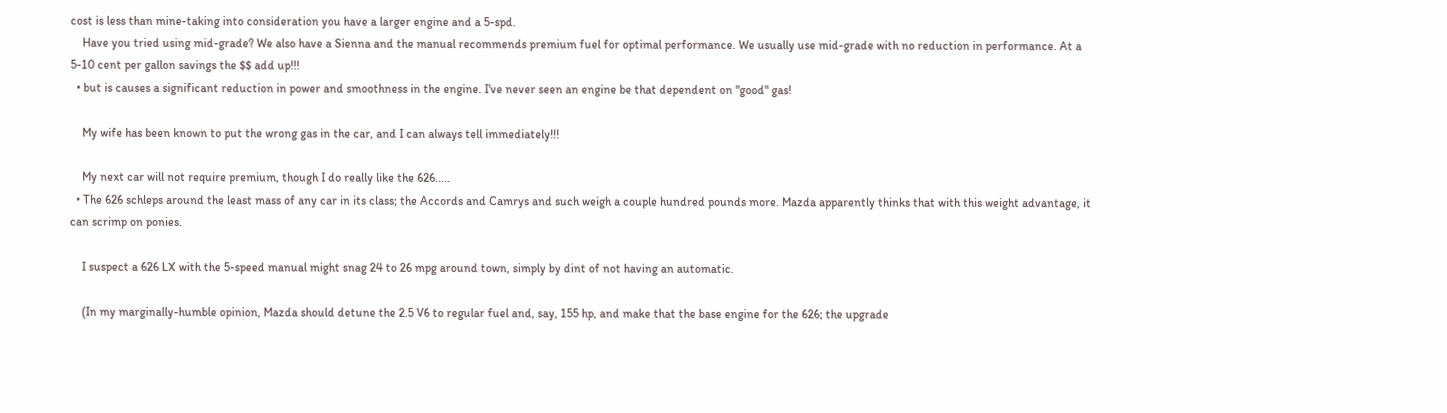cost is less than mine-taking into consideration you have a larger engine and a 5-spd.
    Have you tried using mid-grade? We also have a Sienna and the manual recommends premium fuel for optimal performance. We usually use mid-grade with no reduction in performance. At a 5-10 cent per gallon savings the $$ add up!!!
  • but is causes a significant reduction in power and smoothness in the engine. I've never seen an engine be that dependent on "good" gas!

    My wife has been known to put the wrong gas in the car, and I can always tell immediately!!!

    My next car will not require premium, though I do really like the 626.....
  • The 626 schleps around the least mass of any car in its class; the Accords and Camrys and such weigh a couple hundred pounds more. Mazda apparently thinks that with this weight advantage, it can scrimp on ponies.

    I suspect a 626 LX with the 5-speed manual might snag 24 to 26 mpg around town, simply by dint of not having an automatic.

    (In my marginally-humble opinion, Mazda should detune the 2.5 V6 to regular fuel and, say, 155 hp, and make that the base engine for the 626; the upgrade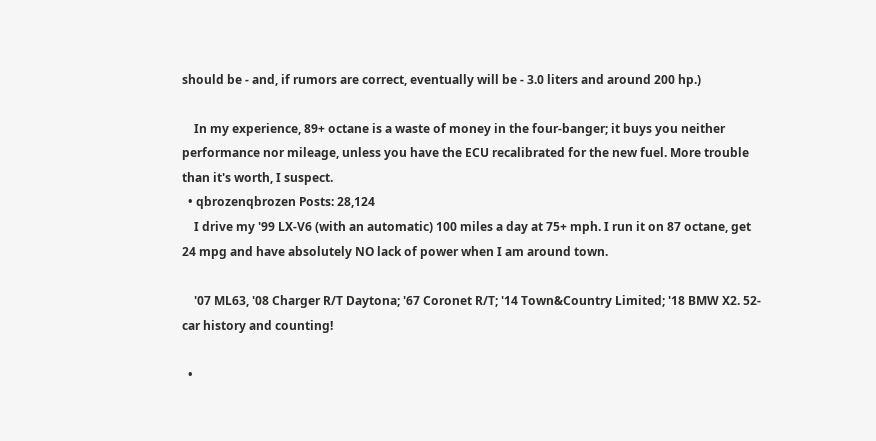should be - and, if rumors are correct, eventually will be - 3.0 liters and around 200 hp.)

    In my experience, 89+ octane is a waste of money in the four-banger; it buys you neither performance nor mileage, unless you have the ECU recalibrated for the new fuel. More trouble than it's worth, I suspect.
  • qbrozenqbrozen Posts: 28,124
    I drive my '99 LX-V6 (with an automatic) 100 miles a day at 75+ mph. I run it on 87 octane, get 24 mpg and have absolutely NO lack of power when I am around town.

    '07 ML63, '08 Charger R/T Daytona; '67 Coronet R/T; '14 Town&Country Limited; '18 BMW X2. 52-car history and counting!

  •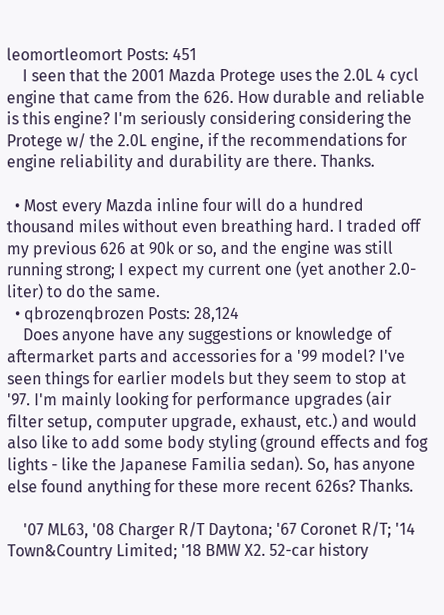leomortleomort Posts: 451
    I seen that the 2001 Mazda Protege uses the 2.0L 4 cycl engine that came from the 626. How durable and reliable is this engine? I'm seriously considering considering the Protege w/ the 2.0L engine, if the recommendations for engine reliability and durability are there. Thanks.

  • Most every Mazda inline four will do a hundred thousand miles without even breathing hard. I traded off my previous 626 at 90k or so, and the engine was still running strong; I expect my current one (yet another 2.0-liter) to do the same.
  • qbrozenqbrozen Posts: 28,124
    Does anyone have any suggestions or knowledge of aftermarket parts and accessories for a '99 model? I've seen things for earlier models but they seem to stop at '97. I'm mainly looking for performance upgrades (air filter setup, computer upgrade, exhaust, etc.) and would also like to add some body styling (ground effects and fog lights - like the Japanese Familia sedan). So, has anyone else found anything for these more recent 626s? Thanks.

    '07 ML63, '08 Charger R/T Daytona; '67 Coronet R/T; '14 Town&Country Limited; '18 BMW X2. 52-car history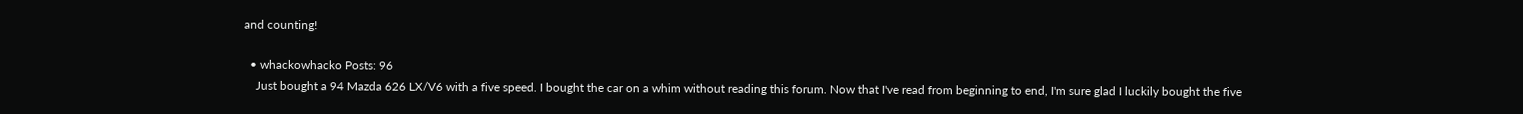and counting!

  • whackowhacko Posts: 96
    Just bought a 94 Mazda 626 LX/V6 with a five speed. I bought the car on a whim without reading this forum. Now that I've read from beginning to end, I'm sure glad I luckily bought the five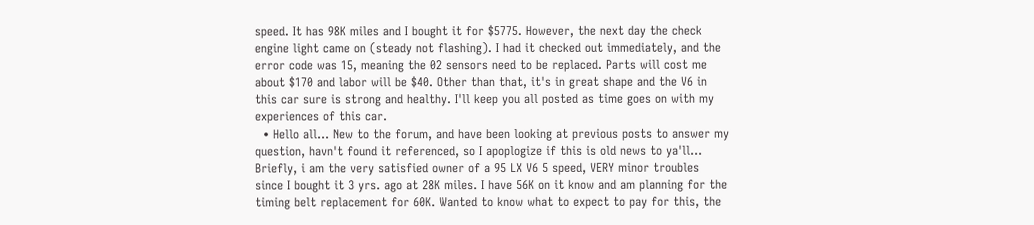speed. It has 98K miles and I bought it for $5775. However, the next day the check engine light came on (steady not flashing). I had it checked out immediately, and the error code was 15, meaning the 02 sensors need to be replaced. Parts will cost me about $170 and labor will be $40. Other than that, it's in great shape and the V6 in this car sure is strong and healthy. I'll keep you all posted as time goes on with my experiences of this car.
  • Hello all... New to the forum, and have been looking at previous posts to answer my question, havn't found it referenced, so I apoplogize if this is old news to ya'll... Briefly, i am the very satisfied owner of a 95 LX V6 5 speed, VERY minor troubles since I bought it 3 yrs. ago at 28K miles. I have 56K on it know and am planning for the timing belt replacement for 60K. Wanted to know what to expect to pay for this, the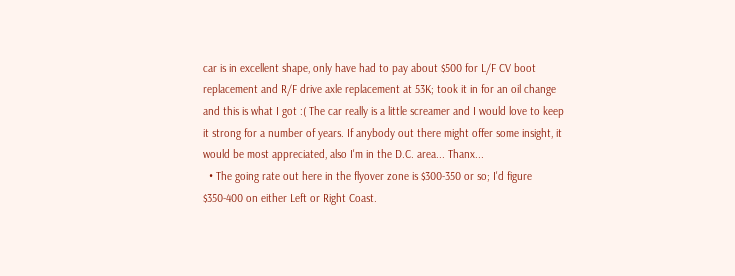car is in excellent shape, only have had to pay about $500 for L/F CV boot replacement and R/F drive axle replacement at 53K; took it in for an oil change and this is what I got :( The car really is a little screamer and I would love to keep it strong for a number of years. If anybody out there might offer some insight, it would be most appreciated, also I'm in the D.C. area... Thanx...
  • The going rate out here in the flyover zone is $300-350 or so; I'd figure $350-400 on either Left or Right Coast.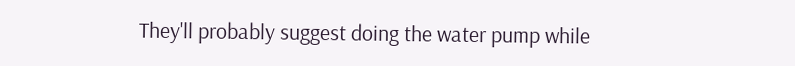They'll probably suggest doing the water pump while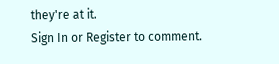they're at it.
Sign In or Register to comment.